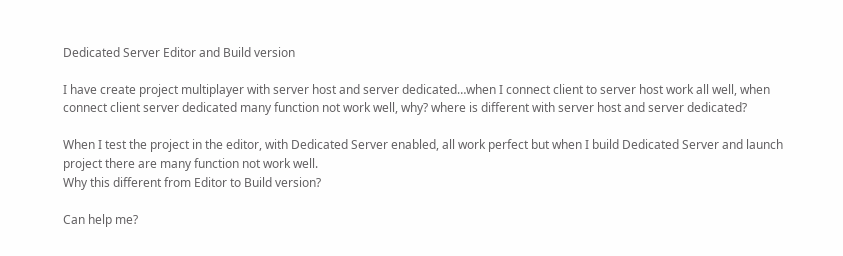Dedicated Server Editor and Build version

I have create project multiplayer with server host and server dedicated…when I connect client to server host work all well, when connect client server dedicated many function not work well, why? where is different with server host and server dedicated?

When I test the project in the editor, with Dedicated Server enabled, all work perfect but when I build Dedicated Server and launch project there are many function not work well.
Why this different from Editor to Build version?

Can help me?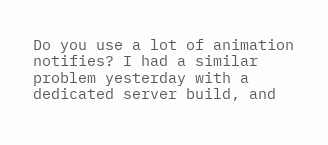Do you use a lot of animation notifies? I had a similar problem yesterday with a dedicated server build, and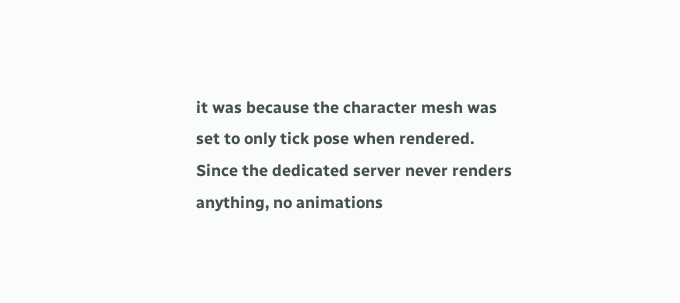it was because the character mesh was set to only tick pose when rendered. Since the dedicated server never renders anything, no animations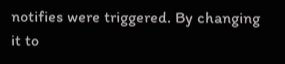notifies were triggered. By changing it to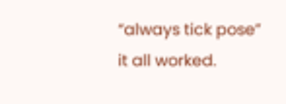“always tick pose” it all worked.